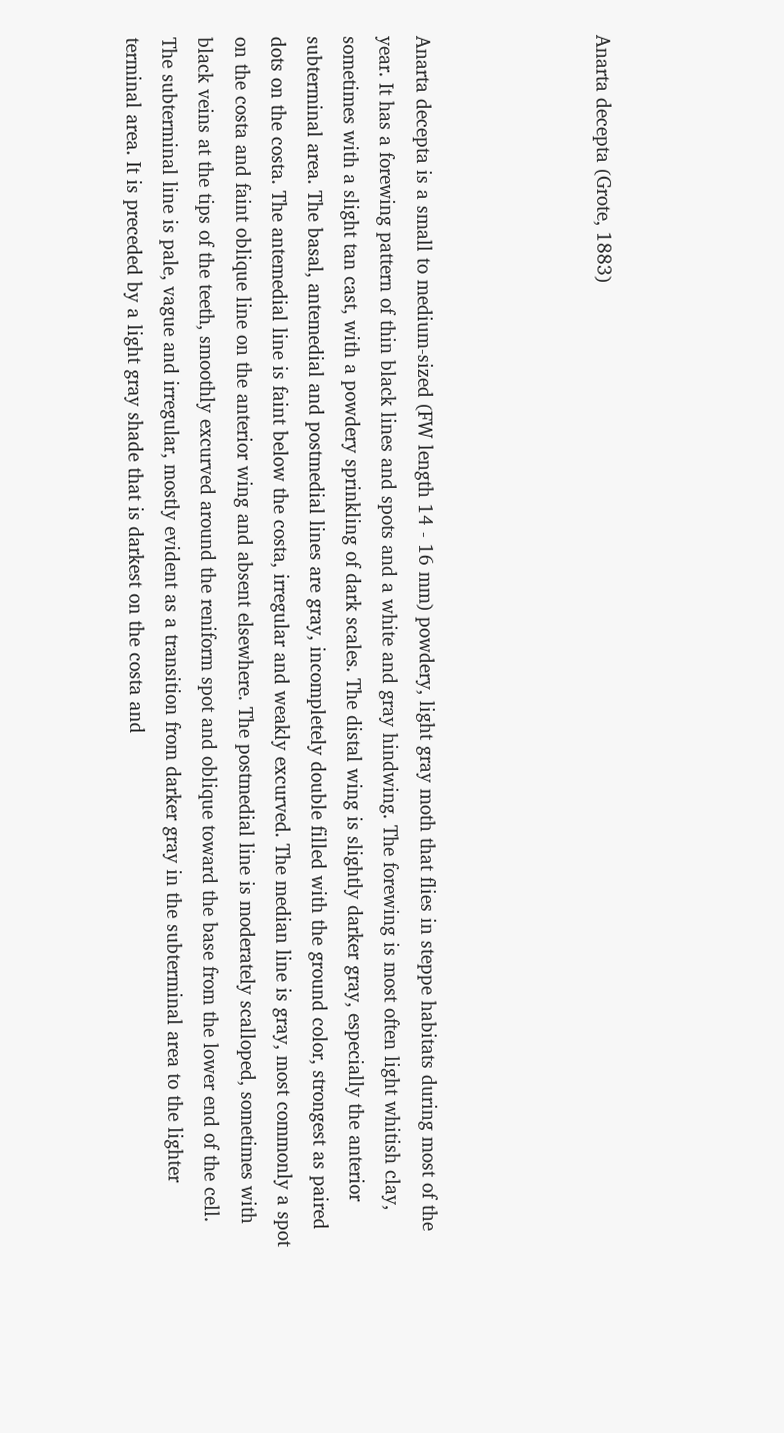Anarta decepta (Grote, 1883)




Anarta decepta is a small to medium-sized (FW length 14 - 16 mm) powdery, light gray moth that flies in steppe habitats during most of the year. It has a forewing pattern of thin black lines and spots and a white and gray hindwing. The forewing is most often light whitish clay, sometimes with a slight tan cast, with a powdery sprinkling of dark scales. The distal wing is slightly darker gray, especially the anterior subterminal area. The basal, antemedial and postmedial lines are gray, incompletely double filled with the ground color, strongest as paired dots on the costa. The antemedial line is faint below the costa, irregular and weakly excurved. The median line is gray, most commonly a spot on the costa and faint oblique line on the anterior wing and absent elsewhere. The postmedial line is moderately scalloped, sometimes with black veins at the tips of the teeth, smoothly excurved around the reniform spot and oblique toward the base from the lower end of the cell. The subterminal line is pale, vague and irregular, mostly evident as a transition from darker gray in the subterminal area to the lighter terminal area. It is preceded by a light gray shade that is darkest on the costa and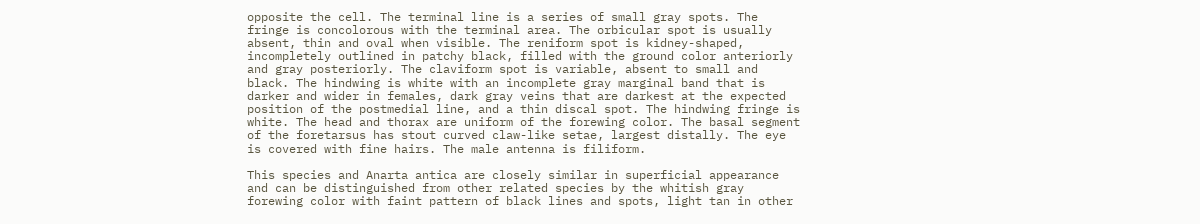opposite the cell. The terminal line is a series of small gray spots. The fringe is concolorous with the terminal area. The orbicular spot is usually absent, thin and oval when visible. The reniform spot is kidney-shaped, incompletely outlined in patchy black, filled with the ground color anteriorly and gray posteriorly. The claviform spot is variable, absent to small and black. The hindwing is white with an incomplete gray marginal band that is darker and wider in females, dark gray veins that are darkest at the expected position of the postmedial line, and a thin discal spot. The hindwing fringe is white. The head and thorax are uniform of the forewing color. The basal segment of the foretarsus has stout curved claw-like setae, largest distally. The eye is covered with fine hairs. The male antenna is filiform.

This species and Anarta antica are closely similar in superficial appearance and can be distinguished from other related species by the whitish gray forewing color with faint pattern of black lines and spots, light tan in other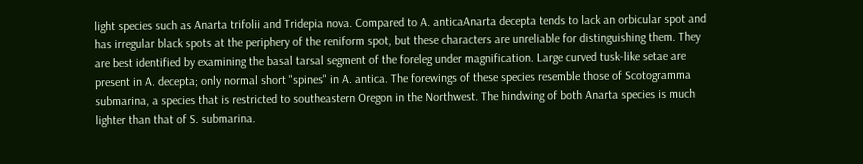light species such as Anarta trifolii and Tridepia nova. Compared to A. anticaAnarta decepta tends to lack an orbicular spot and has irregular black spots at the periphery of the reniform spot, but these characters are unreliable for distinguishing them. They are best identified by examining the basal tarsal segment of the foreleg under magnification. Large curved tusk-like setae are present in A. decepta; only normal short "spines" in A. antica. The forewings of these species resemble those of Scotogramma submarina, a species that is restricted to southeastern Oregon in the Northwest. The hindwing of both Anarta species is much lighter than that of S. submarina.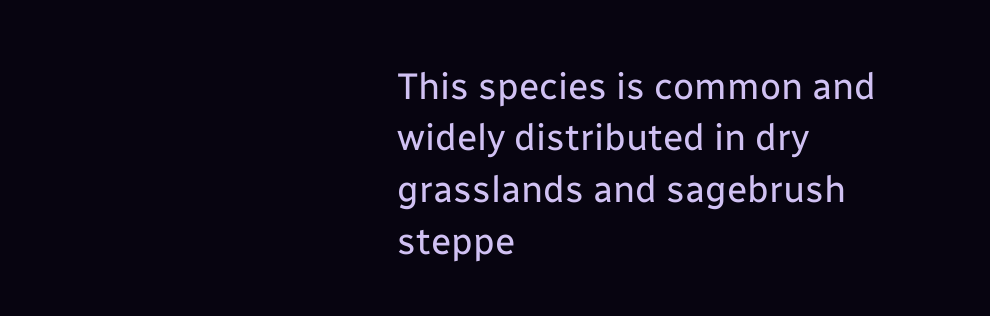This species is common and widely distributed in dry grasslands and sagebrush steppe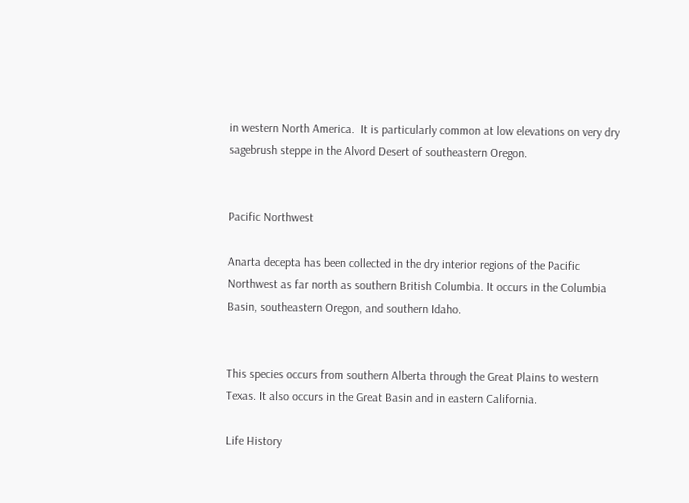in western North America.  It is particularly common at low elevations on very dry sagebrush steppe in the Alvord Desert of southeastern Oregon.


Pacific Northwest

Anarta decepta has been collected in the dry interior regions of the Pacific Northwest as far north as southern British Columbia. It occurs in the Columbia Basin, southeastern Oregon, and southern Idaho.


This species occurs from southern Alberta through the Great Plains to western Texas. It also occurs in the Great Basin and in eastern California.

Life History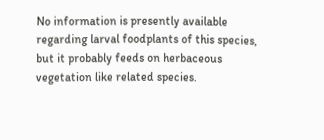No information is presently available regarding larval foodplants of this species, but it probably feeds on herbaceous vegetation like related species.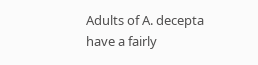Adults of A. decepta have a fairly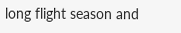long flight season and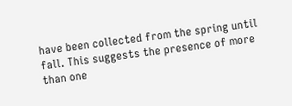have been collected from the spring until fall. This suggests the presence of more than one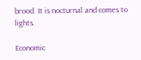brood. It is nocturnal and comes to lights.

Economic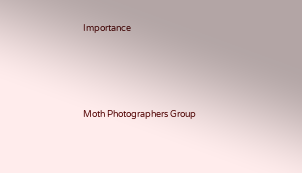Importance




Moth Photographers Group